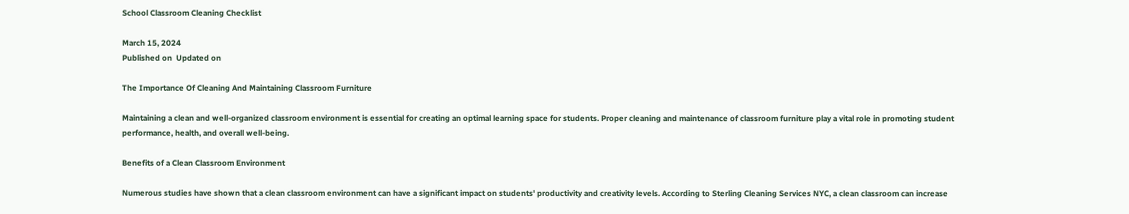School Classroom Cleaning Checklist

March 15, 2024
Published on  Updated on

The Importance Of Cleaning And Maintaining Classroom Furniture

Maintaining a clean and well-organized classroom environment is essential for creating an optimal learning space for students. Proper cleaning and maintenance of classroom furniture play a vital role in promoting student performance, health, and overall well-being.

Benefits of a Clean Classroom Environment

Numerous studies have shown that a clean classroom environment can have a significant impact on students' productivity and creativity levels. According to Sterling Cleaning Services NYC, a clean classroom can increase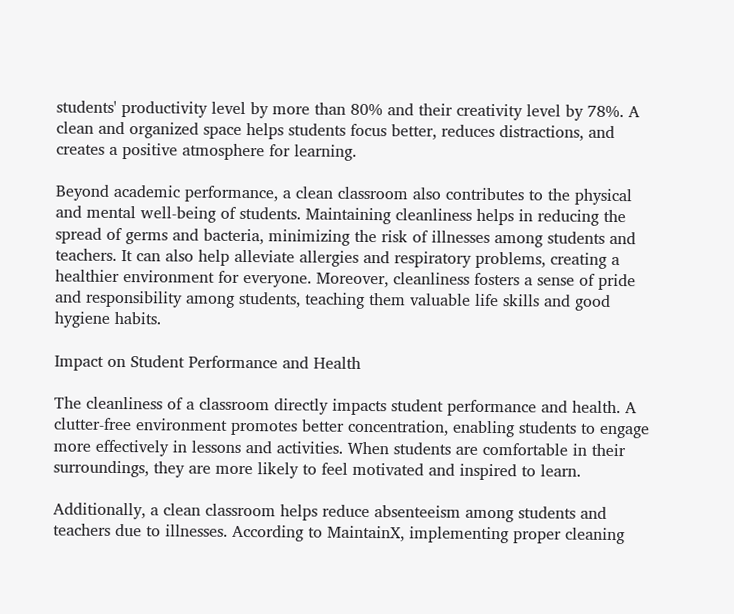students' productivity level by more than 80% and their creativity level by 78%. A clean and organized space helps students focus better, reduces distractions, and creates a positive atmosphere for learning.

Beyond academic performance, a clean classroom also contributes to the physical and mental well-being of students. Maintaining cleanliness helps in reducing the spread of germs and bacteria, minimizing the risk of illnesses among students and teachers. It can also help alleviate allergies and respiratory problems, creating a healthier environment for everyone. Moreover, cleanliness fosters a sense of pride and responsibility among students, teaching them valuable life skills and good hygiene habits.

Impact on Student Performance and Health

The cleanliness of a classroom directly impacts student performance and health. A clutter-free environment promotes better concentration, enabling students to engage more effectively in lessons and activities. When students are comfortable in their surroundings, they are more likely to feel motivated and inspired to learn.

Additionally, a clean classroom helps reduce absenteeism among students and teachers due to illnesses. According to MaintainX, implementing proper cleaning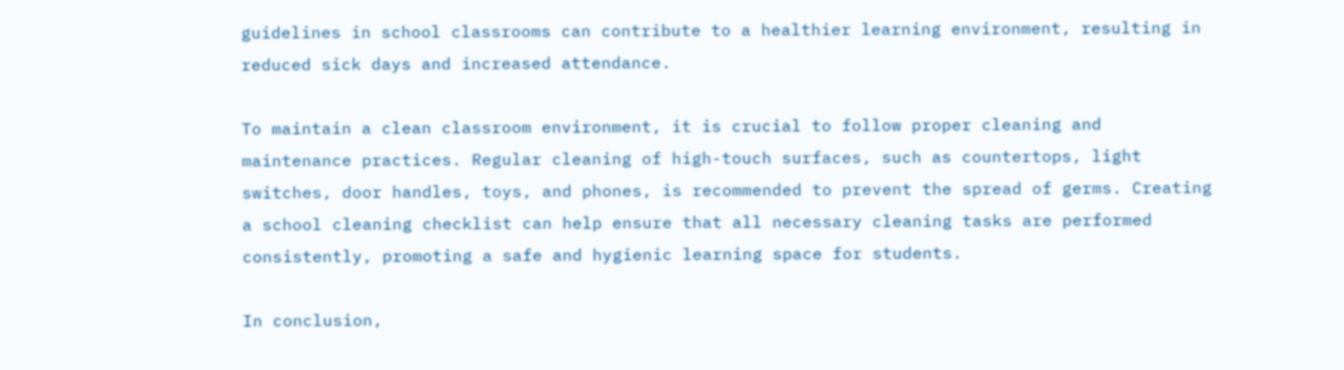guidelines in school classrooms can contribute to a healthier learning environment, resulting in reduced sick days and increased attendance.

To maintain a clean classroom environment, it is crucial to follow proper cleaning and maintenance practices. Regular cleaning of high-touch surfaces, such as countertops, light switches, door handles, toys, and phones, is recommended to prevent the spread of germs. Creating a school cleaning checklist can help ensure that all necessary cleaning tasks are performed consistently, promoting a safe and hygienic learning space for students.

In conclusion,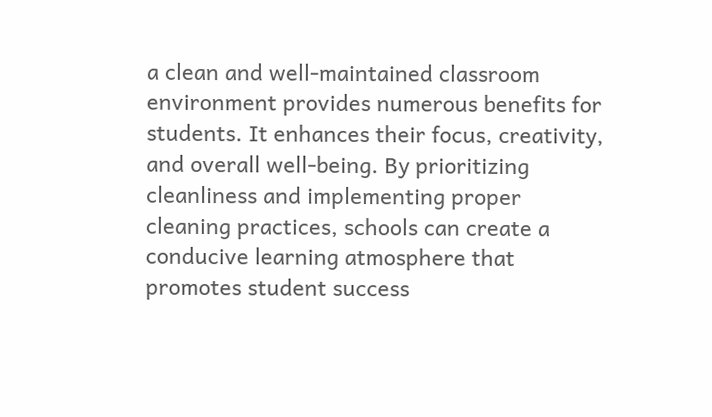a clean and well-maintained classroom environment provides numerous benefits for students. It enhances their focus, creativity, and overall well-being. By prioritizing cleanliness and implementing proper cleaning practices, schools can create a conducive learning atmosphere that promotes student success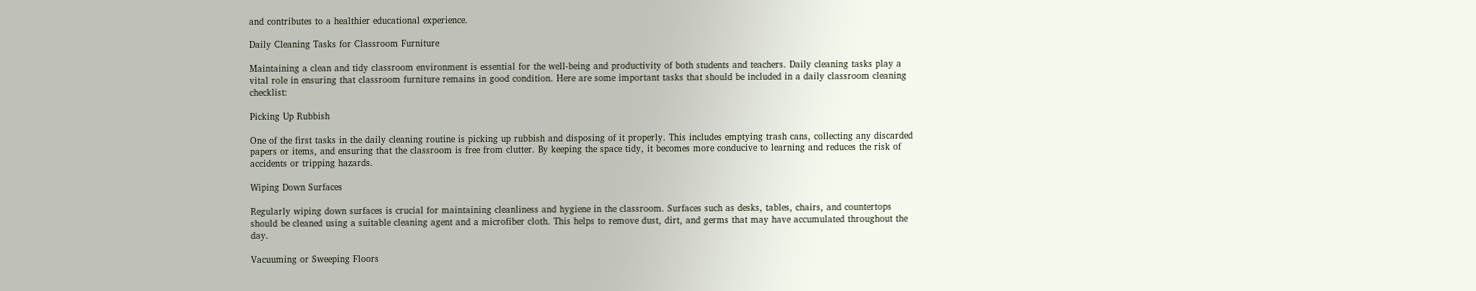and contributes to a healthier educational experience.

Daily Cleaning Tasks for Classroom Furniture

Maintaining a clean and tidy classroom environment is essential for the well-being and productivity of both students and teachers. Daily cleaning tasks play a vital role in ensuring that classroom furniture remains in good condition. Here are some important tasks that should be included in a daily classroom cleaning checklist:

Picking Up Rubbish

One of the first tasks in the daily cleaning routine is picking up rubbish and disposing of it properly. This includes emptying trash cans, collecting any discarded papers or items, and ensuring that the classroom is free from clutter. By keeping the space tidy, it becomes more conducive to learning and reduces the risk of accidents or tripping hazards.

Wiping Down Surfaces

Regularly wiping down surfaces is crucial for maintaining cleanliness and hygiene in the classroom. Surfaces such as desks, tables, chairs, and countertops should be cleaned using a suitable cleaning agent and a microfiber cloth. This helps to remove dust, dirt, and germs that may have accumulated throughout the day.

Vacuuming or Sweeping Floors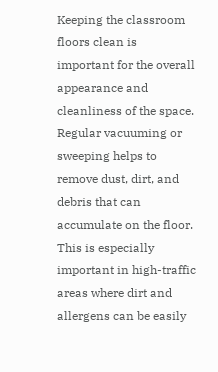Keeping the classroom floors clean is important for the overall appearance and cleanliness of the space. Regular vacuuming or sweeping helps to remove dust, dirt, and debris that can accumulate on the floor. This is especially important in high-traffic areas where dirt and allergens can be easily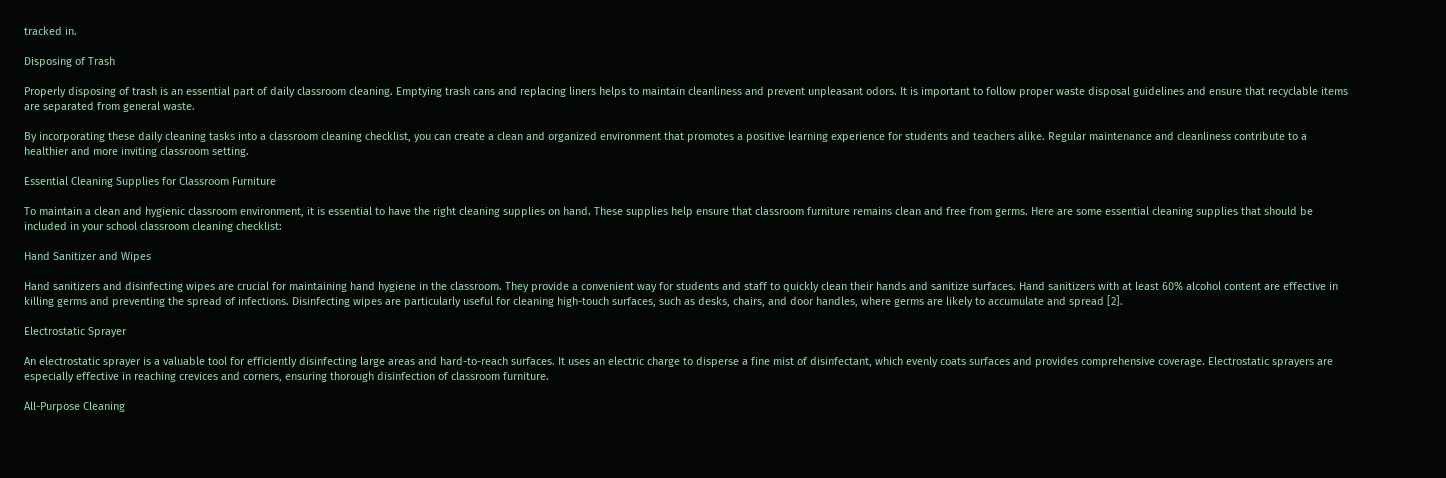tracked in.

Disposing of Trash

Properly disposing of trash is an essential part of daily classroom cleaning. Emptying trash cans and replacing liners helps to maintain cleanliness and prevent unpleasant odors. It is important to follow proper waste disposal guidelines and ensure that recyclable items are separated from general waste.

By incorporating these daily cleaning tasks into a classroom cleaning checklist, you can create a clean and organized environment that promotes a positive learning experience for students and teachers alike. Regular maintenance and cleanliness contribute to a healthier and more inviting classroom setting.

Essential Cleaning Supplies for Classroom Furniture

To maintain a clean and hygienic classroom environment, it is essential to have the right cleaning supplies on hand. These supplies help ensure that classroom furniture remains clean and free from germs. Here are some essential cleaning supplies that should be included in your school classroom cleaning checklist:

Hand Sanitizer and Wipes

Hand sanitizers and disinfecting wipes are crucial for maintaining hand hygiene in the classroom. They provide a convenient way for students and staff to quickly clean their hands and sanitize surfaces. Hand sanitizers with at least 60% alcohol content are effective in killing germs and preventing the spread of infections. Disinfecting wipes are particularly useful for cleaning high-touch surfaces, such as desks, chairs, and door handles, where germs are likely to accumulate and spread [2].

Electrostatic Sprayer

An electrostatic sprayer is a valuable tool for efficiently disinfecting large areas and hard-to-reach surfaces. It uses an electric charge to disperse a fine mist of disinfectant, which evenly coats surfaces and provides comprehensive coverage. Electrostatic sprayers are especially effective in reaching crevices and corners, ensuring thorough disinfection of classroom furniture.

All-Purpose Cleaning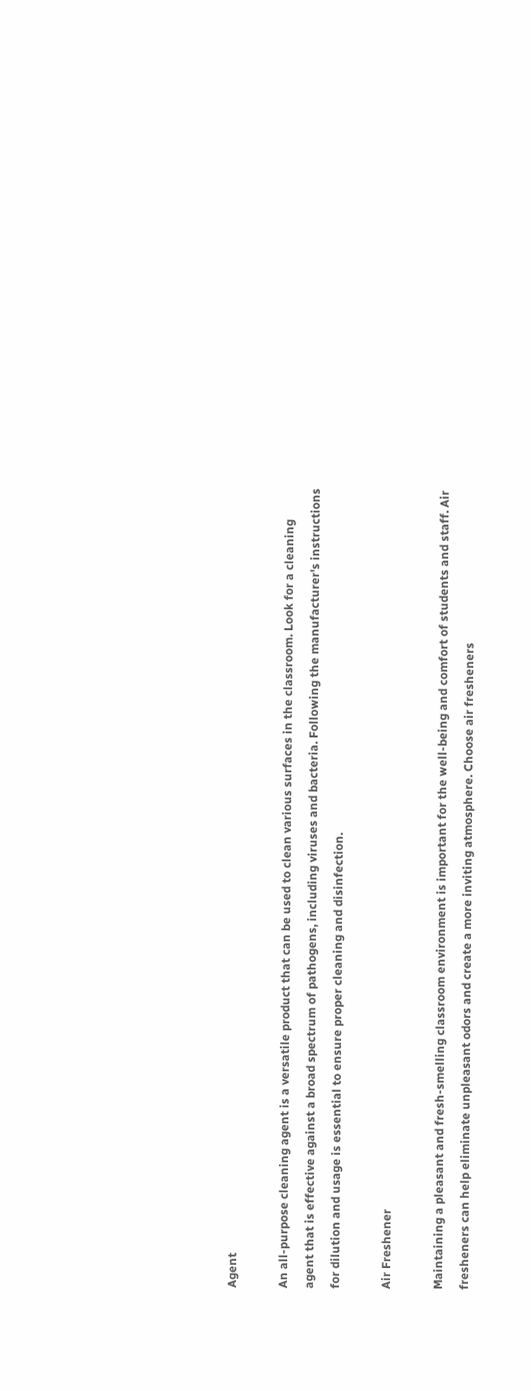Agent

An all-purpose cleaning agent is a versatile product that can be used to clean various surfaces in the classroom. Look for a cleaning agent that is effective against a broad spectrum of pathogens, including viruses and bacteria. Following the manufacturer's instructions for dilution and usage is essential to ensure proper cleaning and disinfection.

Air Freshener

Maintaining a pleasant and fresh-smelling classroom environment is important for the well-being and comfort of students and staff. Air fresheners can help eliminate unpleasant odors and create a more inviting atmosphere. Choose air fresheners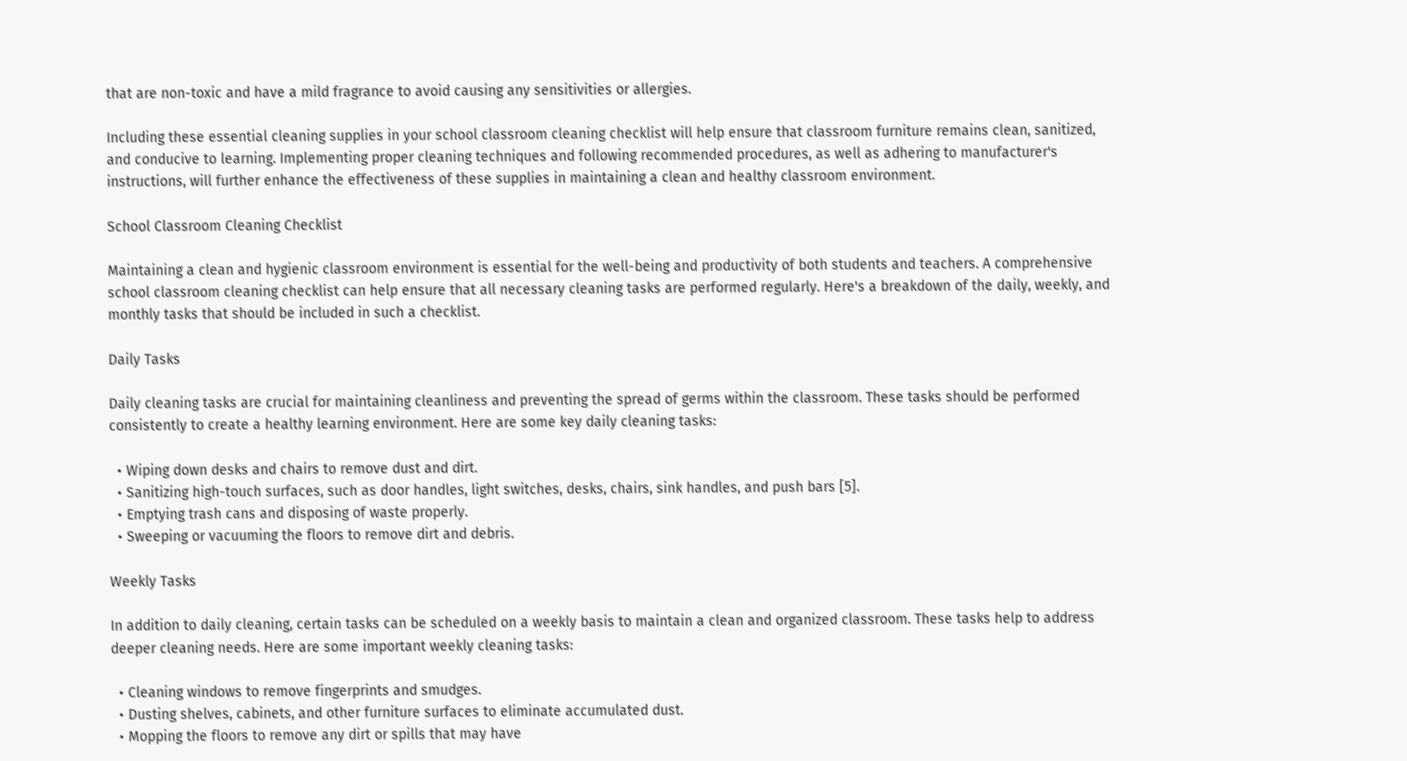that are non-toxic and have a mild fragrance to avoid causing any sensitivities or allergies.

Including these essential cleaning supplies in your school classroom cleaning checklist will help ensure that classroom furniture remains clean, sanitized, and conducive to learning. Implementing proper cleaning techniques and following recommended procedures, as well as adhering to manufacturer's instructions, will further enhance the effectiveness of these supplies in maintaining a clean and healthy classroom environment.

School Classroom Cleaning Checklist

Maintaining a clean and hygienic classroom environment is essential for the well-being and productivity of both students and teachers. A comprehensive school classroom cleaning checklist can help ensure that all necessary cleaning tasks are performed regularly. Here's a breakdown of the daily, weekly, and monthly tasks that should be included in such a checklist.

Daily Tasks

Daily cleaning tasks are crucial for maintaining cleanliness and preventing the spread of germs within the classroom. These tasks should be performed consistently to create a healthy learning environment. Here are some key daily cleaning tasks:

  • Wiping down desks and chairs to remove dust and dirt.
  • Sanitizing high-touch surfaces, such as door handles, light switches, desks, chairs, sink handles, and push bars [5].
  • Emptying trash cans and disposing of waste properly.
  • Sweeping or vacuuming the floors to remove dirt and debris.

Weekly Tasks

In addition to daily cleaning, certain tasks can be scheduled on a weekly basis to maintain a clean and organized classroom. These tasks help to address deeper cleaning needs. Here are some important weekly cleaning tasks:

  • Cleaning windows to remove fingerprints and smudges.
  • Dusting shelves, cabinets, and other furniture surfaces to eliminate accumulated dust.
  • Mopping the floors to remove any dirt or spills that may have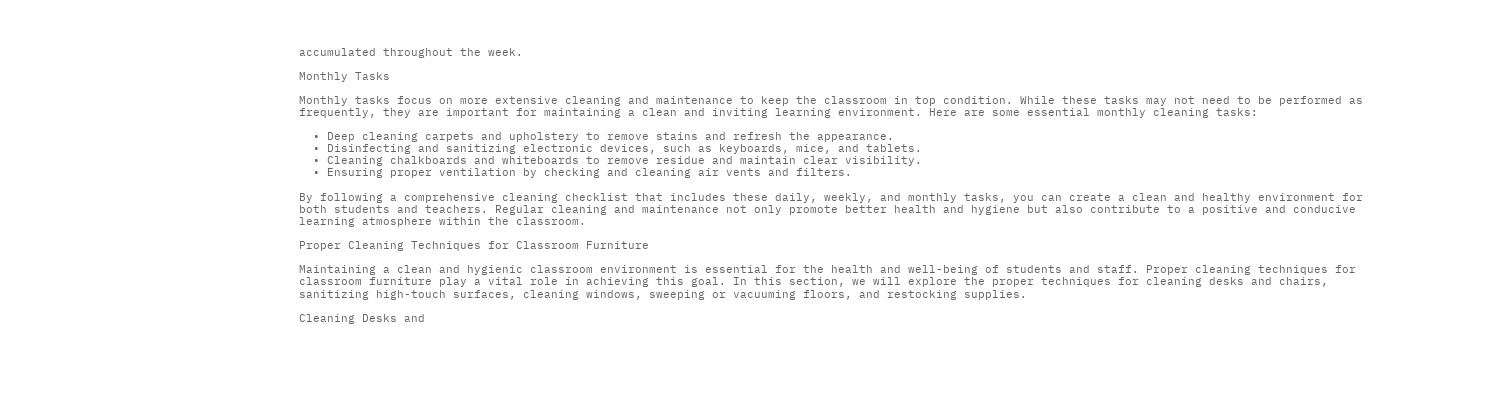accumulated throughout the week.

Monthly Tasks

Monthly tasks focus on more extensive cleaning and maintenance to keep the classroom in top condition. While these tasks may not need to be performed as frequently, they are important for maintaining a clean and inviting learning environment. Here are some essential monthly cleaning tasks:

  • Deep cleaning carpets and upholstery to remove stains and refresh the appearance.
  • Disinfecting and sanitizing electronic devices, such as keyboards, mice, and tablets.
  • Cleaning chalkboards and whiteboards to remove residue and maintain clear visibility.
  • Ensuring proper ventilation by checking and cleaning air vents and filters.

By following a comprehensive cleaning checklist that includes these daily, weekly, and monthly tasks, you can create a clean and healthy environment for both students and teachers. Regular cleaning and maintenance not only promote better health and hygiene but also contribute to a positive and conducive learning atmosphere within the classroom.

Proper Cleaning Techniques for Classroom Furniture

Maintaining a clean and hygienic classroom environment is essential for the health and well-being of students and staff. Proper cleaning techniques for classroom furniture play a vital role in achieving this goal. In this section, we will explore the proper techniques for cleaning desks and chairs, sanitizing high-touch surfaces, cleaning windows, sweeping or vacuuming floors, and restocking supplies.

Cleaning Desks and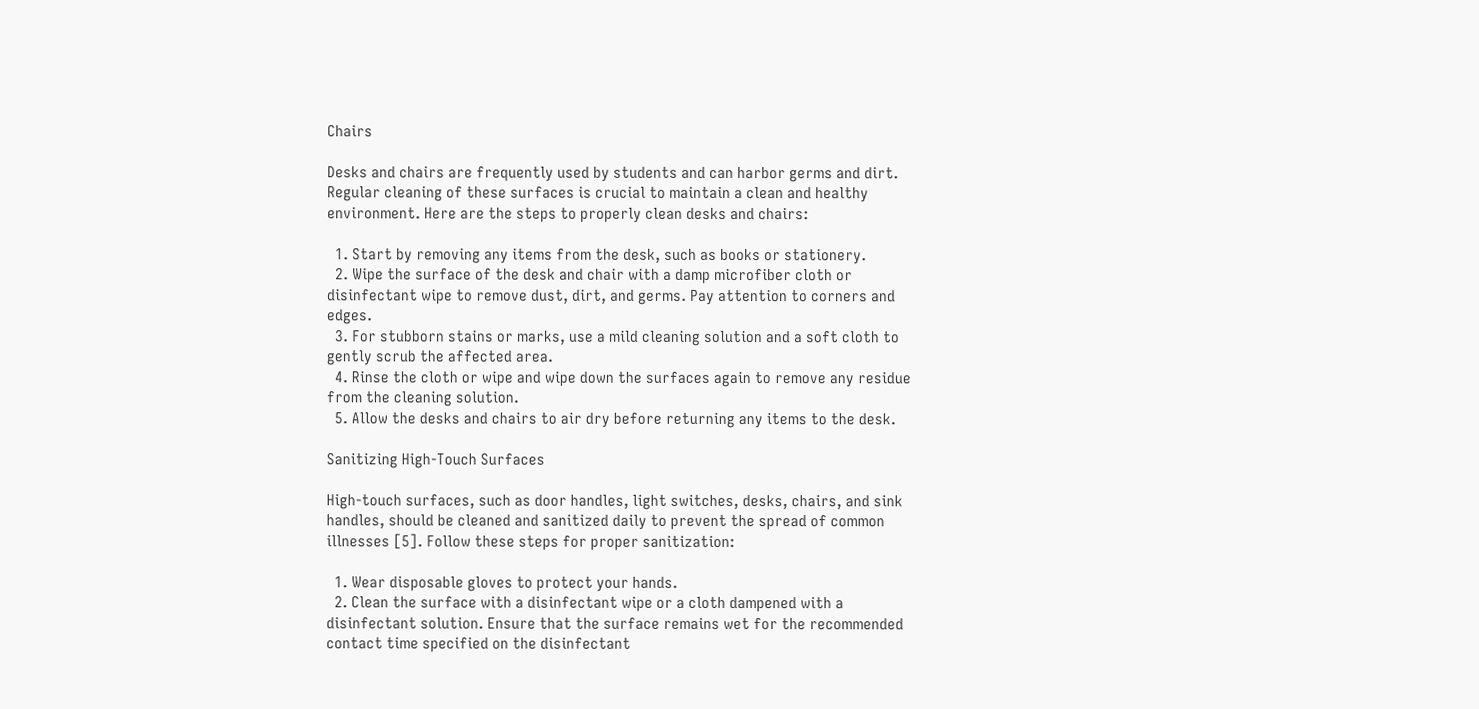Chairs

Desks and chairs are frequently used by students and can harbor germs and dirt. Regular cleaning of these surfaces is crucial to maintain a clean and healthy environment. Here are the steps to properly clean desks and chairs:

  1. Start by removing any items from the desk, such as books or stationery.
  2. Wipe the surface of the desk and chair with a damp microfiber cloth or disinfectant wipe to remove dust, dirt, and germs. Pay attention to corners and edges.
  3. For stubborn stains or marks, use a mild cleaning solution and a soft cloth to gently scrub the affected area.
  4. Rinse the cloth or wipe and wipe down the surfaces again to remove any residue from the cleaning solution.
  5. Allow the desks and chairs to air dry before returning any items to the desk.

Sanitizing High-Touch Surfaces

High-touch surfaces, such as door handles, light switches, desks, chairs, and sink handles, should be cleaned and sanitized daily to prevent the spread of common illnesses [5]. Follow these steps for proper sanitization:

  1. Wear disposable gloves to protect your hands.
  2. Clean the surface with a disinfectant wipe or a cloth dampened with a disinfectant solution. Ensure that the surface remains wet for the recommended contact time specified on the disinfectant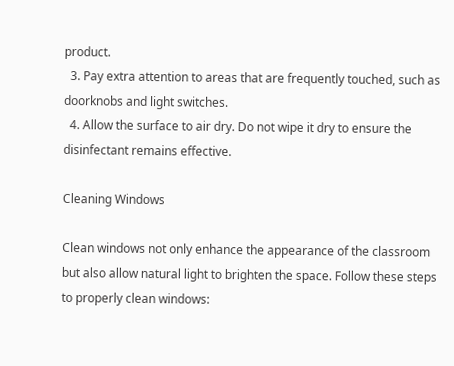product.
  3. Pay extra attention to areas that are frequently touched, such as doorknobs and light switches.
  4. Allow the surface to air dry. Do not wipe it dry to ensure the disinfectant remains effective.

Cleaning Windows

Clean windows not only enhance the appearance of the classroom but also allow natural light to brighten the space. Follow these steps to properly clean windows: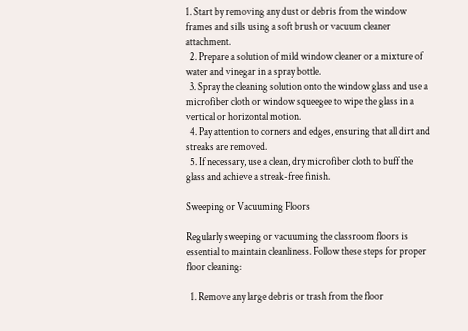1. Start by removing any dust or debris from the window frames and sills using a soft brush or vacuum cleaner attachment.
  2. Prepare a solution of mild window cleaner or a mixture of water and vinegar in a spray bottle.
  3. Spray the cleaning solution onto the window glass and use a microfiber cloth or window squeegee to wipe the glass in a vertical or horizontal motion.
  4. Pay attention to corners and edges, ensuring that all dirt and streaks are removed.
  5. If necessary, use a clean, dry microfiber cloth to buff the glass and achieve a streak-free finish.

Sweeping or Vacuuming Floors

Regularly sweeping or vacuuming the classroom floors is essential to maintain cleanliness. Follow these steps for proper floor cleaning:

  1. Remove any large debris or trash from the floor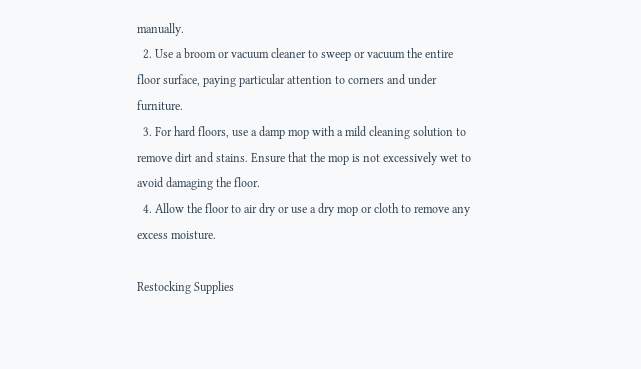manually.
  2. Use a broom or vacuum cleaner to sweep or vacuum the entire floor surface, paying particular attention to corners and under furniture.
  3. For hard floors, use a damp mop with a mild cleaning solution to remove dirt and stains. Ensure that the mop is not excessively wet to avoid damaging the floor.
  4. Allow the floor to air dry or use a dry mop or cloth to remove any excess moisture.

Restocking Supplies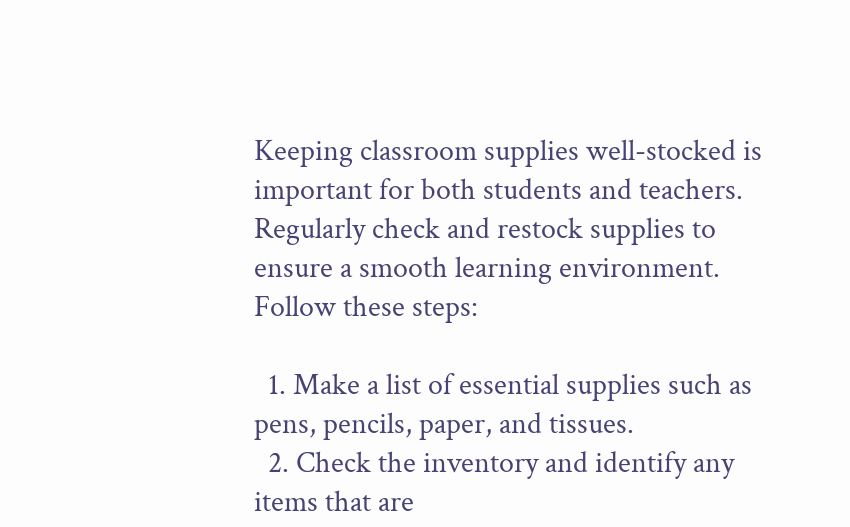Keeping classroom supplies well-stocked is important for both students and teachers. Regularly check and restock supplies to ensure a smooth learning environment. Follow these steps:

  1. Make a list of essential supplies such as pens, pencils, paper, and tissues.
  2. Check the inventory and identify any items that are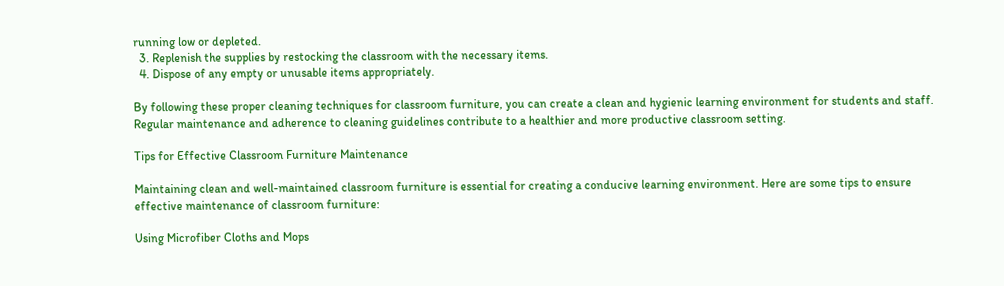running low or depleted.
  3. Replenish the supplies by restocking the classroom with the necessary items.
  4. Dispose of any empty or unusable items appropriately.

By following these proper cleaning techniques for classroom furniture, you can create a clean and hygienic learning environment for students and staff. Regular maintenance and adherence to cleaning guidelines contribute to a healthier and more productive classroom setting.

Tips for Effective Classroom Furniture Maintenance

Maintaining clean and well-maintained classroom furniture is essential for creating a conducive learning environment. Here are some tips to ensure effective maintenance of classroom furniture:

Using Microfiber Cloths and Mops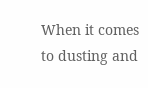When it comes to dusting and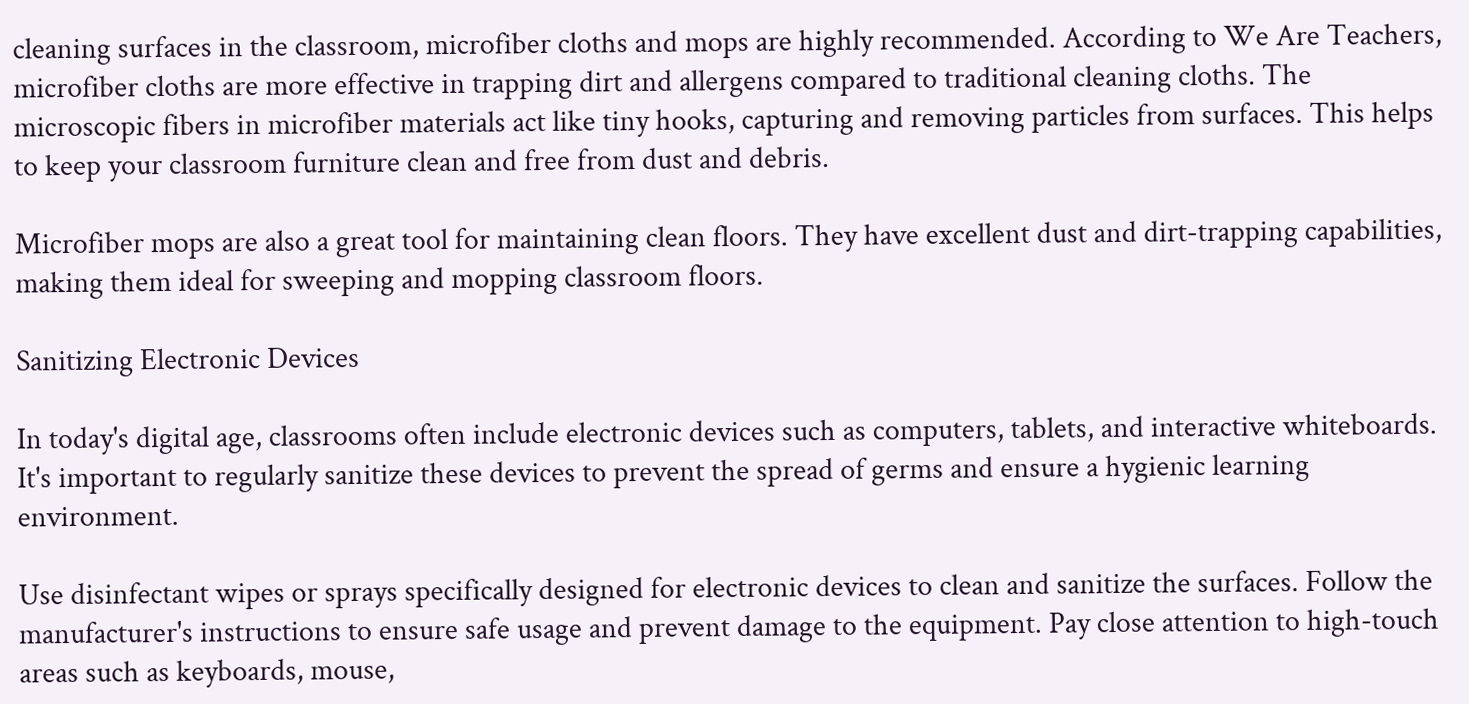cleaning surfaces in the classroom, microfiber cloths and mops are highly recommended. According to We Are Teachers, microfiber cloths are more effective in trapping dirt and allergens compared to traditional cleaning cloths. The microscopic fibers in microfiber materials act like tiny hooks, capturing and removing particles from surfaces. This helps to keep your classroom furniture clean and free from dust and debris.

Microfiber mops are also a great tool for maintaining clean floors. They have excellent dust and dirt-trapping capabilities, making them ideal for sweeping and mopping classroom floors.

Sanitizing Electronic Devices

In today's digital age, classrooms often include electronic devices such as computers, tablets, and interactive whiteboards. It's important to regularly sanitize these devices to prevent the spread of germs and ensure a hygienic learning environment.

Use disinfectant wipes or sprays specifically designed for electronic devices to clean and sanitize the surfaces. Follow the manufacturer's instructions to ensure safe usage and prevent damage to the equipment. Pay close attention to high-touch areas such as keyboards, mouse,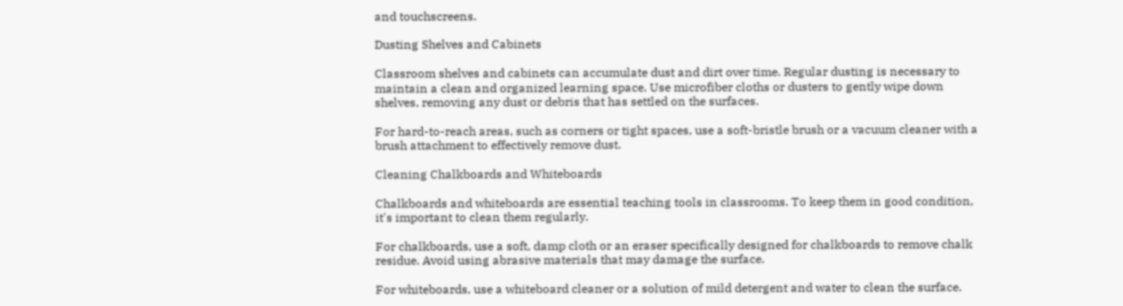and touchscreens.

Dusting Shelves and Cabinets

Classroom shelves and cabinets can accumulate dust and dirt over time. Regular dusting is necessary to maintain a clean and organized learning space. Use microfiber cloths or dusters to gently wipe down shelves, removing any dust or debris that has settled on the surfaces.

For hard-to-reach areas, such as corners or tight spaces, use a soft-bristle brush or a vacuum cleaner with a brush attachment to effectively remove dust.

Cleaning Chalkboards and Whiteboards

Chalkboards and whiteboards are essential teaching tools in classrooms. To keep them in good condition, it's important to clean them regularly.

For chalkboards, use a soft, damp cloth or an eraser specifically designed for chalkboards to remove chalk residue. Avoid using abrasive materials that may damage the surface.

For whiteboards, use a whiteboard cleaner or a solution of mild detergent and water to clean the surface.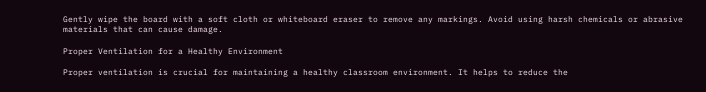Gently wipe the board with a soft cloth or whiteboard eraser to remove any markings. Avoid using harsh chemicals or abrasive materials that can cause damage.

Proper Ventilation for a Healthy Environment

Proper ventilation is crucial for maintaining a healthy classroom environment. It helps to reduce the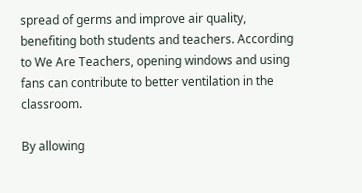spread of germs and improve air quality, benefiting both students and teachers. According to We Are Teachers, opening windows and using fans can contribute to better ventilation in the classroom.

By allowing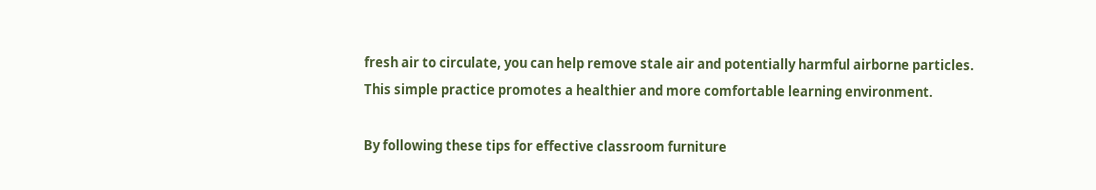fresh air to circulate, you can help remove stale air and potentially harmful airborne particles. This simple practice promotes a healthier and more comfortable learning environment.

By following these tips for effective classroom furniture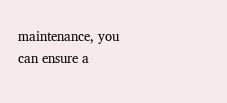maintenance, you can ensure a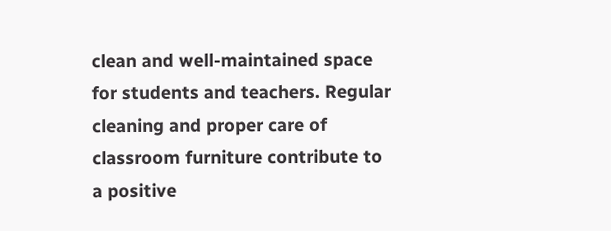clean and well-maintained space for students and teachers. Regular cleaning and proper care of classroom furniture contribute to a positive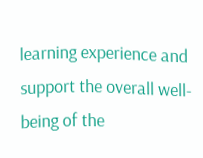learning experience and support the overall well-being of the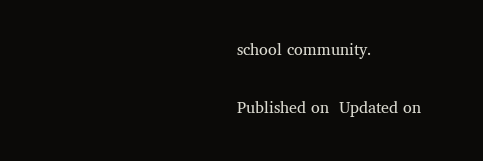school community.


Published on  Updated on